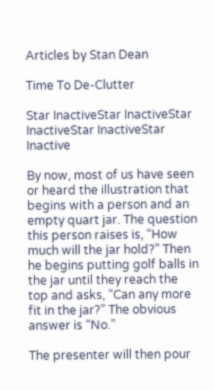Articles by Stan Dean

Time To De-Clutter

Star InactiveStar InactiveStar InactiveStar InactiveStar Inactive

By now, most of us have seen or heard the illustration that begins with a person and an empty quart jar. The question this person raises is, “How much will the jar hold?” Then he begins putting golf balls in the jar until they reach the top and asks, “Can any more fit in the jar?” The obvious answer is “No.”

The presenter will then pour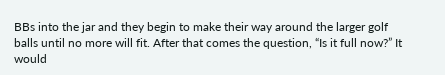BBs into the jar and they begin to make their way around the larger golf balls until no more will fit. After that comes the question, “Is it full now?” It would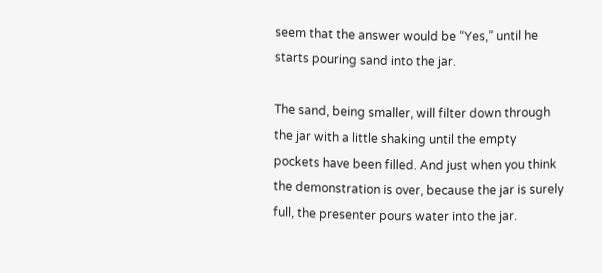seem that the answer would be “Yes,” until he starts pouring sand into the jar.

The sand, being smaller, will filter down through the jar with a little shaking until the empty pockets have been filled. And just when you think the demonstration is over, because the jar is surely full, the presenter pours water into the jar.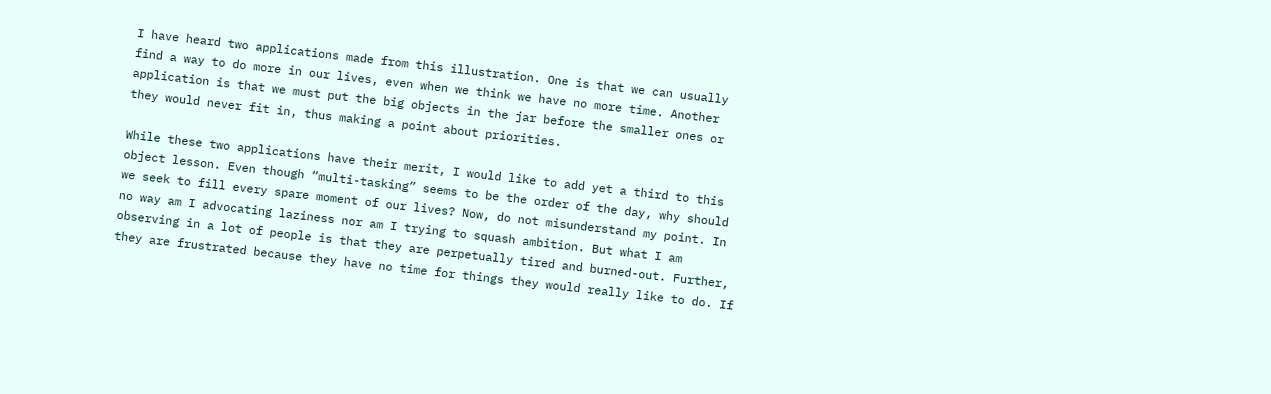I have heard two applications made from this illustration. One is that we can usually find a way to do more in our lives, even when we think we have no more time. Another application is that we must put the big objects in the jar before the smaller ones or they would never fit in, thus making a point about priorities.

While these two applications have their merit, I would like to add yet a third to this object lesson. Even though “multi-tasking” seems to be the order of the day, why should we seek to fill every spare moment of our lives? Now, do not misunderstand my point. In no way am I advocating laziness nor am I trying to squash ambition. But what I am observing in a lot of people is that they are perpetually tired and burned-out. Further, they are frustrated because they have no time for things they would really like to do. If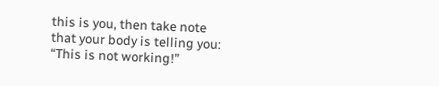this is you, then take note that your body is telling you: “This is not working!”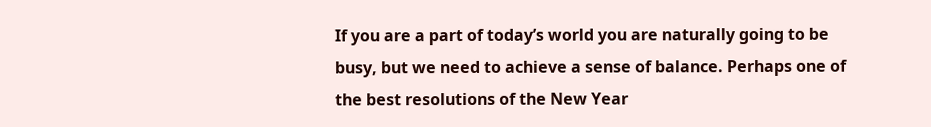If you are a part of today’s world you are naturally going to be busy, but we need to achieve a sense of balance. Perhaps one of the best resolutions of the New Year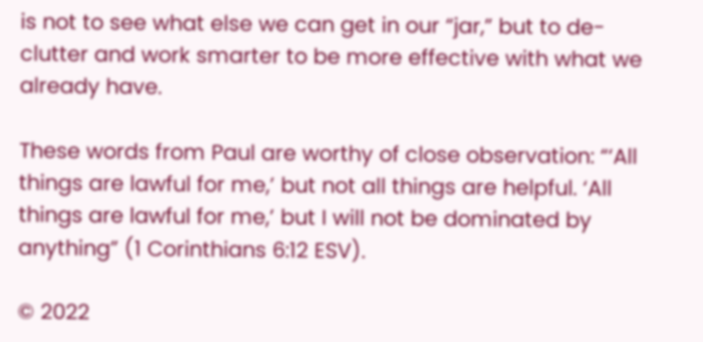is not to see what else we can get in our “jar,” but to de-clutter and work smarter to be more effective with what we already have.

These words from Paul are worthy of close observation: “‘All things are lawful for me,’ but not all things are helpful. ‘All things are lawful for me,’ but I will not be dominated by anything” (1 Corinthians 6:12 ESV).

© 2022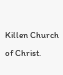Killen Church of Christ.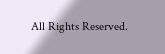All Rights Reserved.